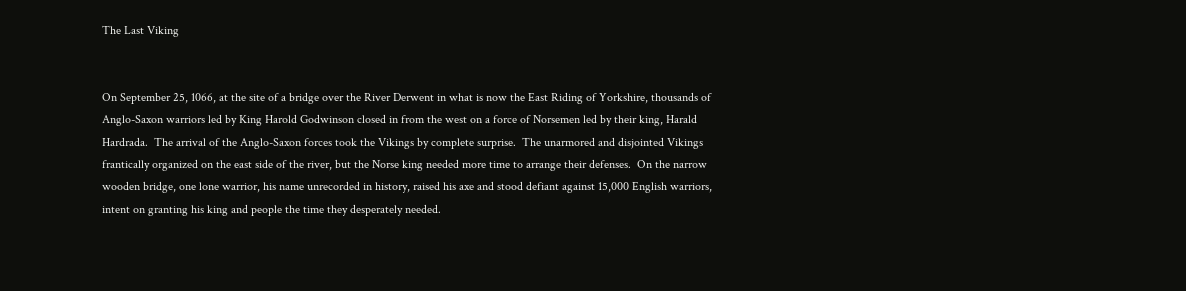The Last Viking


On September 25, 1066, at the site of a bridge over the River Derwent in what is now the East Riding of Yorkshire, thousands of Anglo-Saxon warriors led by King Harold Godwinson closed in from the west on a force of Norsemen led by their king, Harald Hardrada.  The arrival of the Anglo-Saxon forces took the Vikings by complete surprise.  The unarmored and disjointed Vikings frantically organized on the east side of the river, but the Norse king needed more time to arrange their defenses.  On the narrow wooden bridge, one lone warrior, his name unrecorded in history, raised his axe and stood defiant against 15,000 English warriors, intent on granting his king and people the time they desperately needed.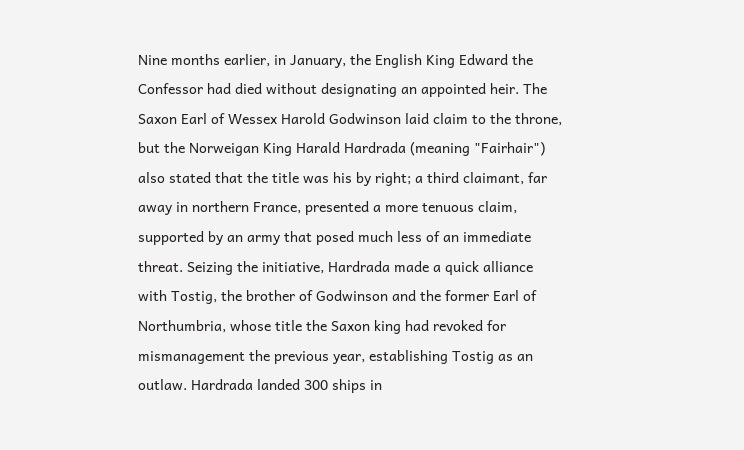Nine months earlier, in January, the English King Edward the Confessor had died without designating an appointed heir. The Saxon Earl of Wessex Harold Godwinson laid claim to the throne, but the Norweigan King Harald Hardrada (meaning "Fairhair") also stated that the title was his by right; a third claimant, far away in northern France, presented a more tenuous claim, supported by an army that posed much less of an immediate threat. Seizing the initiative, Hardrada made a quick alliance with Tostig, the brother of Godwinson and the former Earl of Northumbria, whose title the Saxon king had revoked for mismanagement the previous year, establishing Tostig as an outlaw. Hardrada landed 300 ships in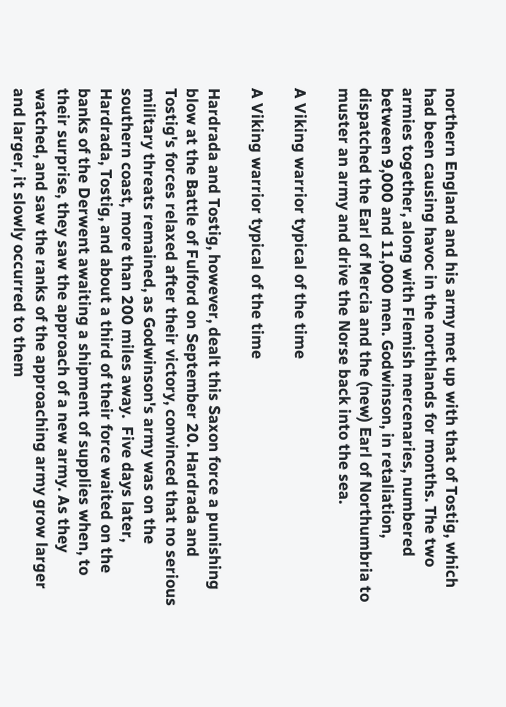northern England and his army met up with that of Tostig, which had been causing havoc in the northlands for months. The two armies together, along with Flemish mercenaries, numbered between 9,000 and 11,000 men. Godwinson, in retaliation, dispatched the Earl of Mercia and the (new) Earl of Northumbria to muster an army and drive the Norse back into the sea.

A Viking warrior typical of the time

A Viking warrior typical of the time

Hardrada and Tostig, however, dealt this Saxon force a punishing blow at the Battle of Fulford on September 20. Hardrada and Tostig's forces relaxed after their victory, convinced that no serious military threats remained, as Godwinson's army was on the southern coast, more than 200 miles away.  Five days later, Hardrada, Tostig, and about a third of their force waited on the banks of the Derwent awaiting a shipment of supplies when, to their surprise, they saw the approach of a new army. As they watched, and saw the ranks of the approaching army grow larger and larger, it slowly occurred to them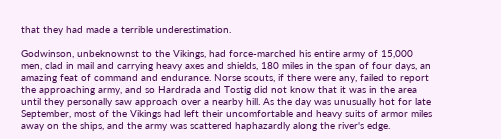that they had made a terrible underestimation.

Godwinson, unbeknownst to the Vikings, had force-marched his entire army of 15,000 men, clad in mail and carrying heavy axes and shields, 180 miles in the span of four days, an amazing feat of command and endurance. Norse scouts, if there were any, failed to report the approaching army, and so Hardrada and Tostig did not know that it was in the area until they personally saw approach over a nearby hill. As the day was unusually hot for late September, most of the Vikings had left their uncomfortable and heavy suits of armor miles away on the ships, and the army was scattered haphazardly along the river's edge.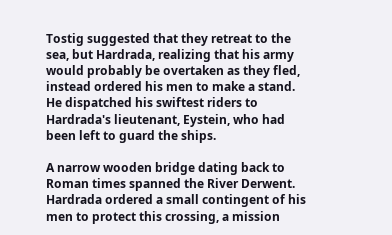Tostig suggested that they retreat to the sea, but Hardrada, realizing that his army would probably be overtaken as they fled, instead ordered his men to make a stand. He dispatched his swiftest riders to Hardrada's lieutenant, Eystein, who had been left to guard the ships.

A narrow wooden bridge dating back to Roman times spanned the River Derwent. Hardrada ordered a small contingent of his men to protect this crossing, a mission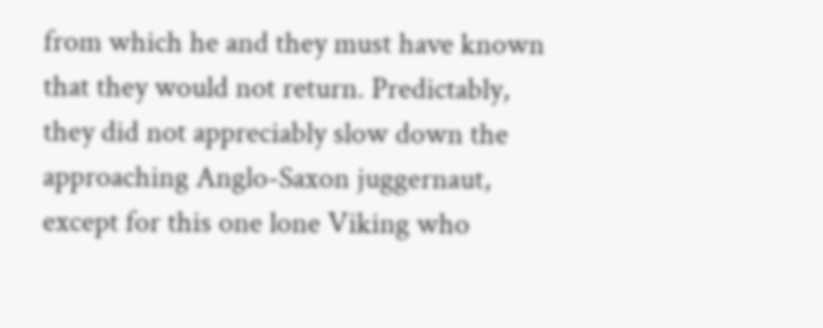from which he and they must have known that they would not return. Predictably, they did not appreciably slow down the approaching Anglo-Saxon juggernaut, except for this one lone Viking who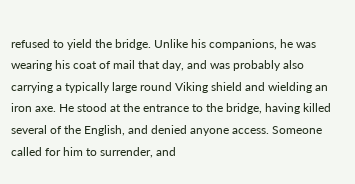refused to yield the bridge. Unlike his companions, he was wearing his coat of mail that day, and was probably also carrying a typically large round Viking shield and wielding an iron axe. He stood at the entrance to the bridge, having killed several of the English, and denied anyone access. Someone called for him to surrender, and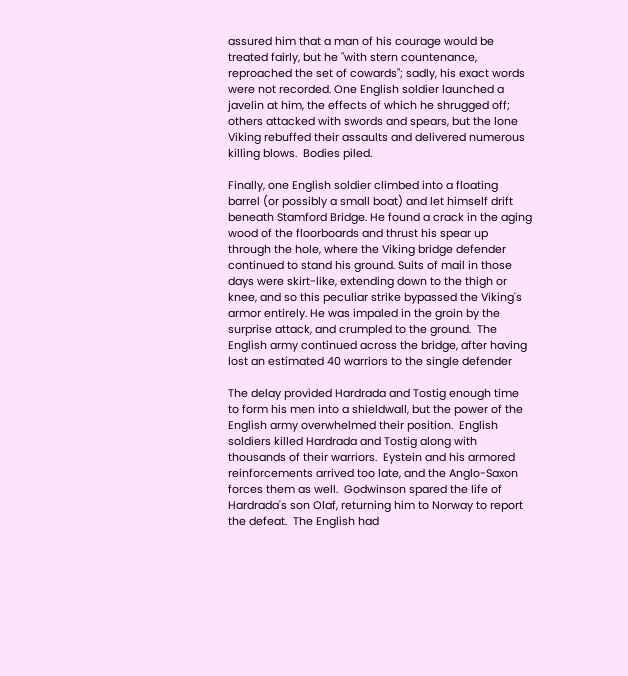assured him that a man of his courage would be treated fairly, but he "with stern countenance, reproached the set of cowards"; sadly, his exact words were not recorded. One English soldier launched a javelin at him, the effects of which he shrugged off; others attacked with swords and spears, but the lone Viking rebuffed their assaults and delivered numerous killing blows.  Bodies piled.

Finally, one English soldier climbed into a floating barrel (or possibly a small boat) and let himself drift beneath Stamford Bridge. He found a crack in the aging wood of the floorboards and thrust his spear up through the hole, where the Viking bridge defender continued to stand his ground. Suits of mail in those days were skirt-like, extending down to the thigh or knee, and so this peculiar strike bypassed the Viking's armor entirely. He was impaled in the groin by the surprise attack, and crumpled to the ground.  The English army continued across the bridge, after having lost an estimated 40 warriors to the single defender

The delay provided Hardrada and Tostig enough time to form his men into a shieldwall, but the power of the English army overwhelmed their position.  English soldiers killed Hardrada and Tostig along with thousands of their warriors.  Eystein and his armored reinforcements arrived too late, and the Anglo-Saxon forces them as well.  Godwinson spared the life of Hardrada's son Olaf, returning him to Norway to report the defeat.  The English had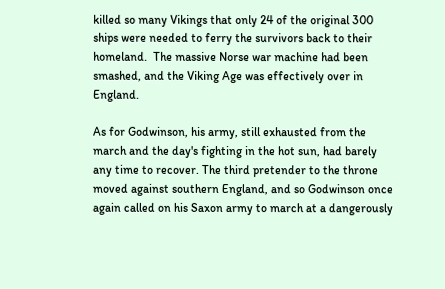killed so many Vikings that only 24 of the original 300 ships were needed to ferry the survivors back to their homeland.  The massive Norse war machine had been smashed, and the Viking Age was effectively over in England.

As for Godwinson, his army, still exhausted from the march and the day's fighting in the hot sun, had barely any time to recover. The third pretender to the throne moved against southern England, and so Godwinson once again called on his Saxon army to march at a dangerously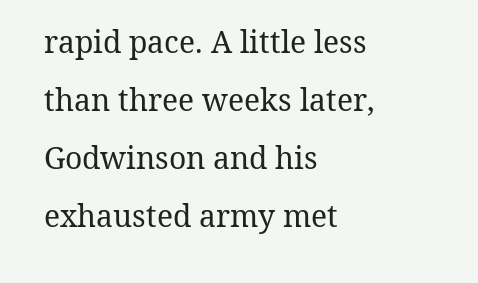rapid pace. A little less than three weeks later, Godwinson and his exhausted army met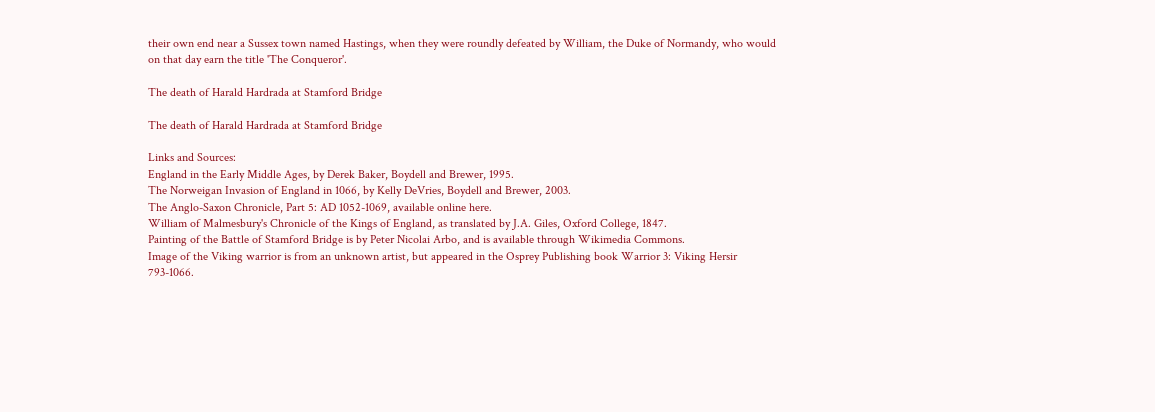their own end near a Sussex town named Hastings, when they were roundly defeated by William, the Duke of Normandy, who would on that day earn the title 'The Conqueror'.

The death of Harald Hardrada at Stamford Bridge

The death of Harald Hardrada at Stamford Bridge

Links and Sources:
England in the Early Middle Ages, by Derek Baker, Boydell and Brewer, 1995.
The Norweigan Invasion of England in 1066, by Kelly DeVries, Boydell and Brewer, 2003.
The Anglo-Saxon Chronicle, Part 5: AD 1052-1069, available online here.
William of Malmesbury's Chronicle of the Kings of England, as translated by J.A. Giles, Oxford College, 1847.
Painting of the Battle of Stamford Bridge is by Peter Nicolai Arbo, and is available through Wikimedia Commons.
Image of the Viking warrior is from an unknown artist, but appeared in the Osprey Publishing book Warrior 3: Viking Hersir 793-1066.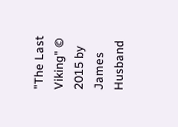"The Last Viking" © 2015 by James Husband